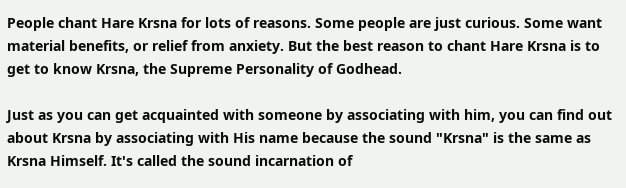People chant Hare Krsna for lots of reasons. Some people are just curious. Some want material benefits, or relief from anxiety. But the best reason to chant Hare Krsna is to get to know Krsna, the Supreme Personality of Godhead.

Just as you can get acquainted with someone by associating with him, you can find out about Krsna by associating with His name because the sound "Krsna" is the same as Krsna Himself. It's called the sound incarnation of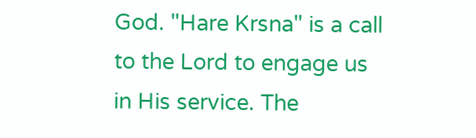God. "Hare Krsna" is a call to the Lord to engage us in His service. The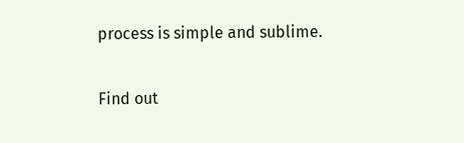process is simple and sublime.

Find out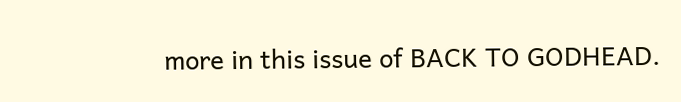more in this issue of BACK TO GODHEAD.